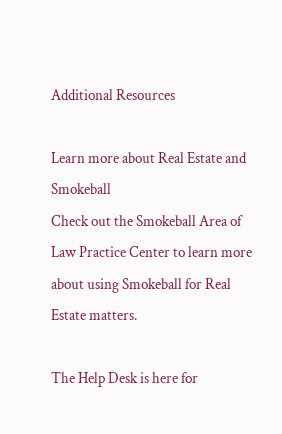Additional Resources

Learn more about Real Estate and Smokeball
Check out the Smokeball Area of Law Practice Center to learn more about using Smokeball for Real Estate matters.

The Help Desk is here for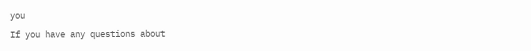you
If you have any questions about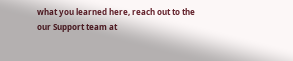what you learned here, reach out to the our Support team at